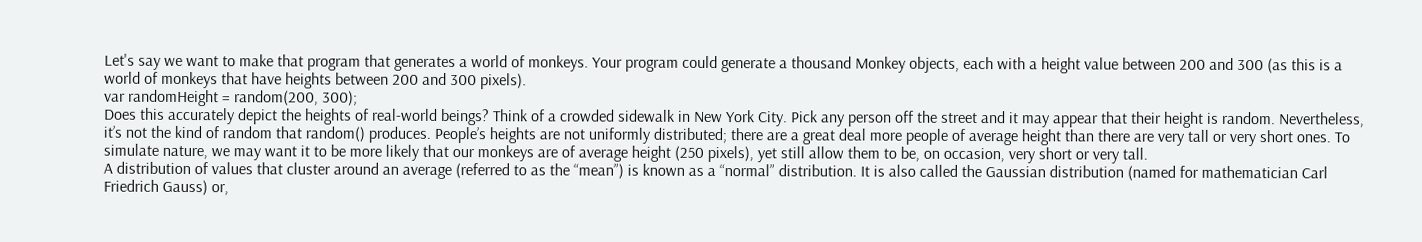Let's say we want to make that program that generates a world of monkeys. Your program could generate a thousand Monkey objects, each with a height value between 200 and 300 (as this is a world of monkeys that have heights between 200 and 300 pixels).
var randomHeight = random(200, 300);
Does this accurately depict the heights of real-world beings? Think of a crowded sidewalk in New York City. Pick any person off the street and it may appear that their height is random. Nevertheless, it’s not the kind of random that random() produces. People’s heights are not uniformly distributed; there are a great deal more people of average height than there are very tall or very short ones. To simulate nature, we may want it to be more likely that our monkeys are of average height (250 pixels), yet still allow them to be, on occasion, very short or very tall.
A distribution of values that cluster around an average (referred to as the “mean”) is known as a “normal” distribution. It is also called the Gaussian distribution (named for mathematician Carl Friedrich Gauss) or,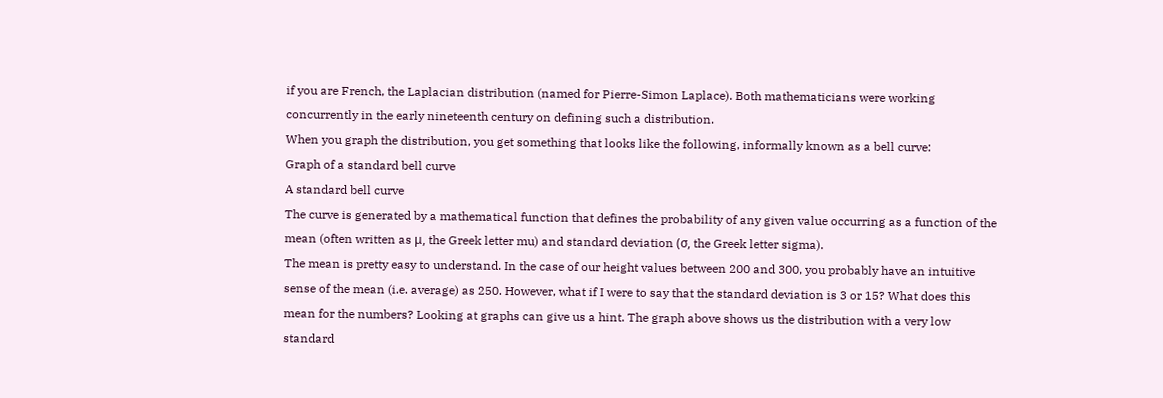if you are French, the Laplacian distribution (named for Pierre-Simon Laplace). Both mathematicians were working concurrently in the early nineteenth century on defining such a distribution.
When you graph the distribution, you get something that looks like the following, informally known as a bell curve:
Graph of a standard bell curve
A standard bell curve
The curve is generated by a mathematical function that defines the probability of any given value occurring as a function of the mean (often written as μ, the Greek letter mu) and standard deviation (σ, the Greek letter sigma).
The mean is pretty easy to understand. In the case of our height values between 200 and 300, you probably have an intuitive sense of the mean (i.e. average) as 250. However, what if I were to say that the standard deviation is 3 or 15? What does this mean for the numbers? Looking at graphs can give us a hint. The graph above shows us the distribution with a very low standard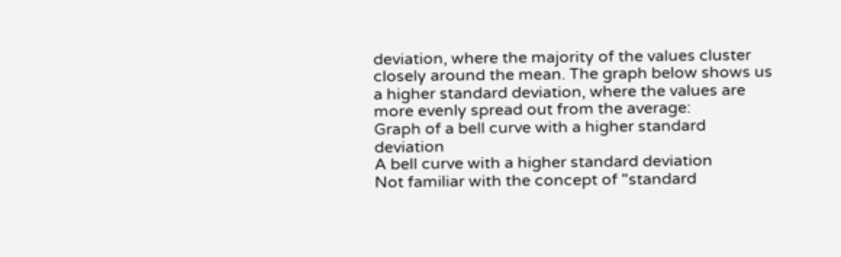deviation, where the majority of the values cluster closely around the mean. The graph below shows us a higher standard deviation, where the values are more evenly spread out from the average:
Graph of a bell curve with a higher standard deviation
A bell curve with a higher standard deviation
Not familiar with the concept of "standard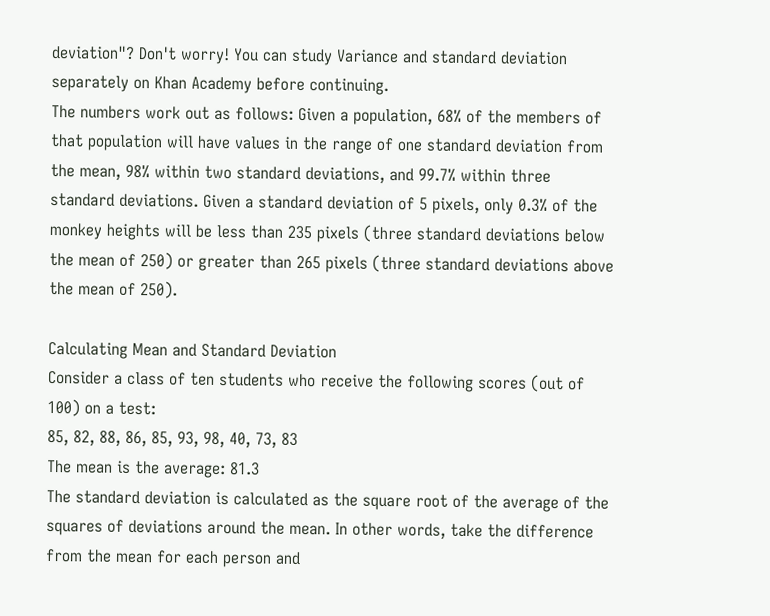deviation"? Don't worry! You can study Variance and standard deviation separately on Khan Academy before continuing.
The numbers work out as follows: Given a population, 68% of the members of that population will have values in the range of one standard deviation from the mean, 98% within two standard deviations, and 99.7% within three standard deviations. Given a standard deviation of 5 pixels, only 0.3% of the monkey heights will be less than 235 pixels (three standard deviations below the mean of 250) or greater than 265 pixels (three standard deviations above the mean of 250).

Calculating Mean and Standard Deviation
Consider a class of ten students who receive the following scores (out of 100) on a test:
85, 82, 88, 86, 85, 93, 98, 40, 73, 83
The mean is the average: 81.3
The standard deviation is calculated as the square root of the average of the squares of deviations around the mean. In other words, take the difference from the mean for each person and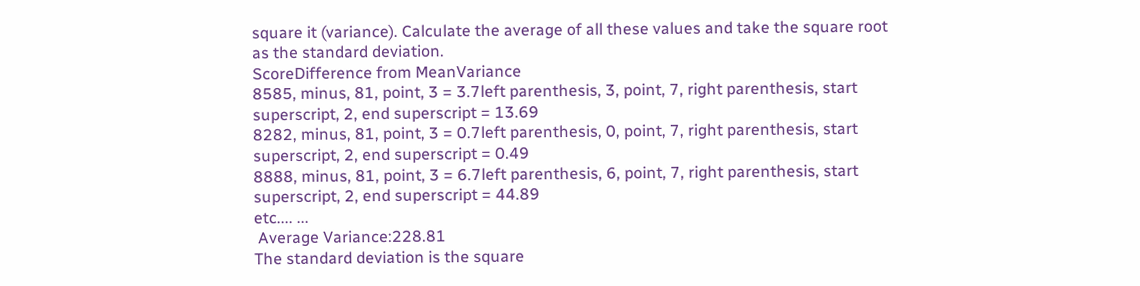square it (variance). Calculate the average of all these values and take the square root as the standard deviation.
ScoreDifference from MeanVariance
8585, minus, 81, point, 3 = 3.7left parenthesis, 3, point, 7, right parenthesis, start superscript, 2, end superscript = 13.69
8282, minus, 81, point, 3 = 0.7left parenthesis, 0, point, 7, right parenthesis, start superscript, 2, end superscript = 0.49
8888, minus, 81, point, 3 = 6.7left parenthesis, 6, point, 7, right parenthesis, start superscript, 2, end superscript = 44.89
etc.... ...
 Average Variance:228.81
The standard deviation is the square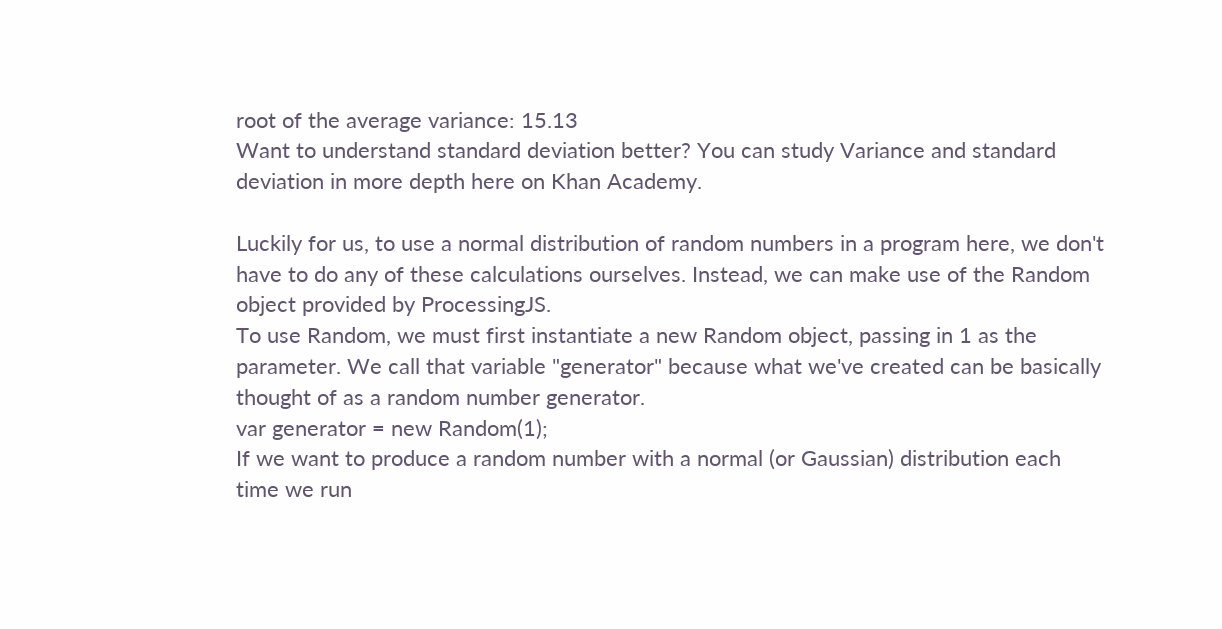root of the average variance: 15.13
Want to understand standard deviation better? You can study Variance and standard deviation in more depth here on Khan Academy.

Luckily for us, to use a normal distribution of random numbers in a program here, we don't have to do any of these calculations ourselves. Instead, we can make use of the Random object provided by ProcessingJS.
To use Random, we must first instantiate a new Random object, passing in 1 as the parameter. We call that variable "generator" because what we've created can be basically thought of as a random number generator.
var generator = new Random(1);
If we want to produce a random number with a normal (or Gaussian) distribution each time we run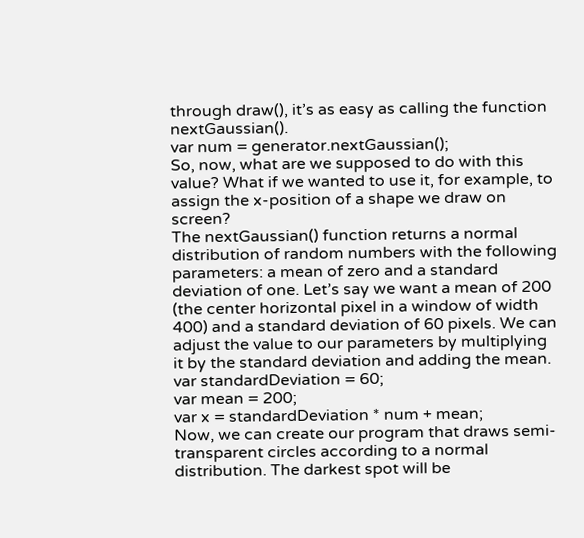through draw(), it’s as easy as calling the function nextGaussian().
var num = generator.nextGaussian();
So, now, what are we supposed to do with this value? What if we wanted to use it, for example, to assign the x-position of a shape we draw on screen?
The nextGaussian() function returns a normal distribution of random numbers with the following parameters: a mean of zero and a standard deviation of one. Let’s say we want a mean of 200 (the center horizontal pixel in a window of width 400) and a standard deviation of 60 pixels. We can adjust the value to our parameters by multiplying it by the standard deviation and adding the mean.
var standardDeviation = 60;
var mean = 200;
var x = standardDeviation * num + mean;
Now, we can create our program that draws semi-transparent circles according to a normal distribution. The darkest spot will be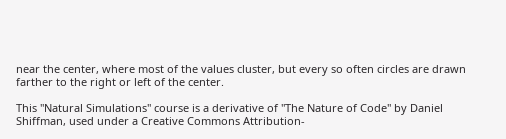near the center, where most of the values cluster, but every so often circles are drawn farther to the right or left of the center.

This "Natural Simulations" course is a derivative of "The Nature of Code" by Daniel Shiffman, used under a Creative Commons Attribution-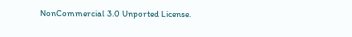NonCommercial 3.0 Unported License.